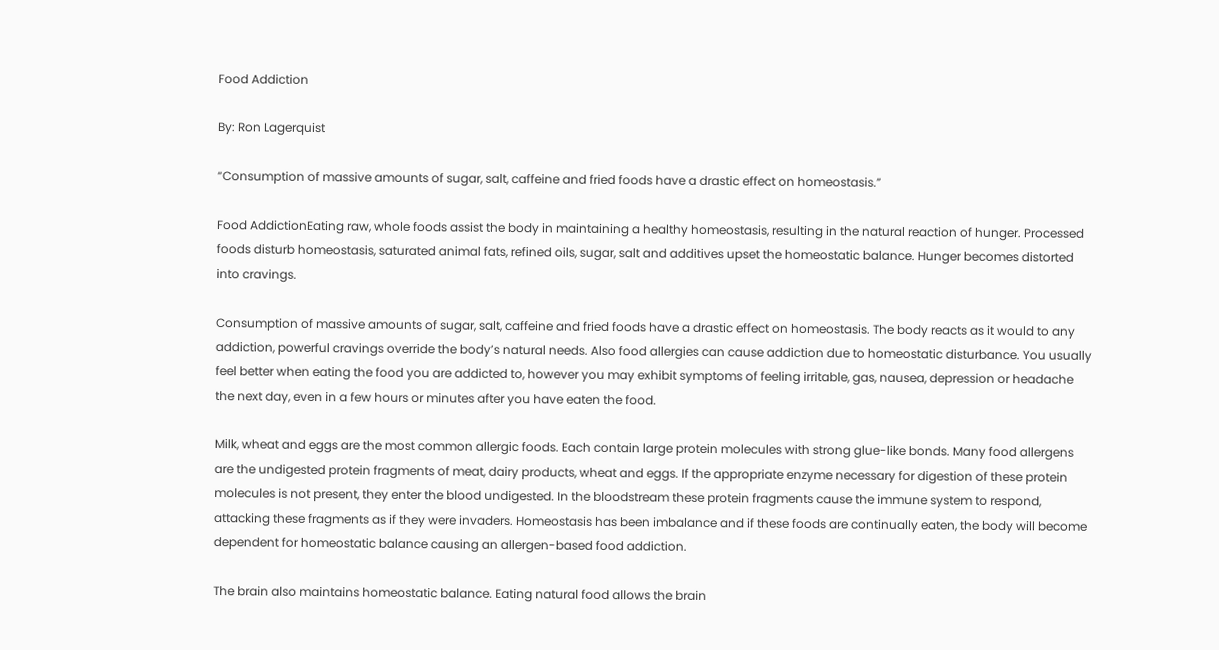Food Addiction

By: Ron Lagerquist

“Consumption of massive amounts of sugar, salt, caffeine and fried foods have a drastic effect on homeostasis.”

Food AddictionEating raw, whole foods assist the body in maintaining a healthy homeostasis, resulting in the natural reaction of hunger. Processed foods disturb homeostasis, saturated animal fats, refined oils, sugar, salt and additives upset the homeostatic balance. Hunger becomes distorted into cravings.

Consumption of massive amounts of sugar, salt, caffeine and fried foods have a drastic effect on homeostasis. The body reacts as it would to any addiction, powerful cravings override the body’s natural needs. Also food allergies can cause addiction due to homeostatic disturbance. You usually feel better when eating the food you are addicted to, however you may exhibit symptoms of feeling irritable, gas, nausea, depression or headache the next day, even in a few hours or minutes after you have eaten the food.

Milk, wheat and eggs are the most common allergic foods. Each contain large protein molecules with strong glue-like bonds. Many food allergens are the undigested protein fragments of meat, dairy products, wheat and eggs. If the appropriate enzyme necessary for digestion of these protein molecules is not present, they enter the blood undigested. In the bloodstream these protein fragments cause the immune system to respond, attacking these fragments as if they were invaders. Homeostasis has been imbalance and if these foods are continually eaten, the body will become dependent for homeostatic balance causing an allergen-based food addiction.

The brain also maintains homeostatic balance. Eating natural food allows the brain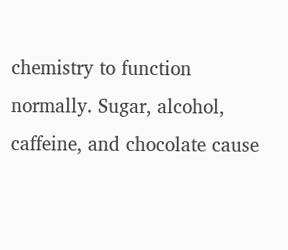chemistry to function normally. Sugar, alcohol, caffeine, and chocolate cause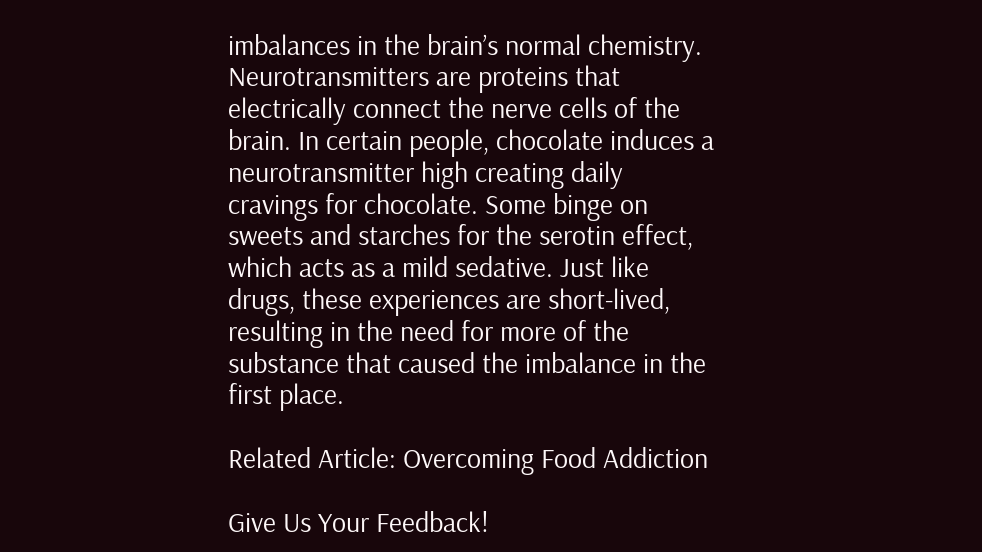imbalances in the brain’s normal chemistry. Neurotransmitters are proteins that electrically connect the nerve cells of the brain. In certain people, chocolate induces a neurotransmitter high creating daily cravings for chocolate. Some binge on sweets and starches for the serotin effect, which acts as a mild sedative. Just like drugs, these experiences are short-lived, resulting in the need for more of the substance that caused the imbalance in the first place.

Related Article: Overcoming Food Addiction

Give Us Your Feedback!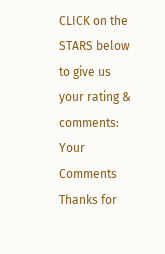CLICK on the STARS below to give us your rating & comments:
Your Comments
Thanks for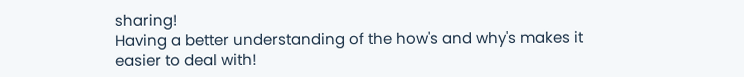sharing!
Having a better understanding of the how's and why's makes it easier to deal with!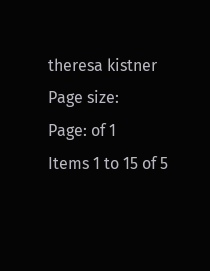theresa kistner
Page size:
Page: of 1
Items 1 to 15 of 5